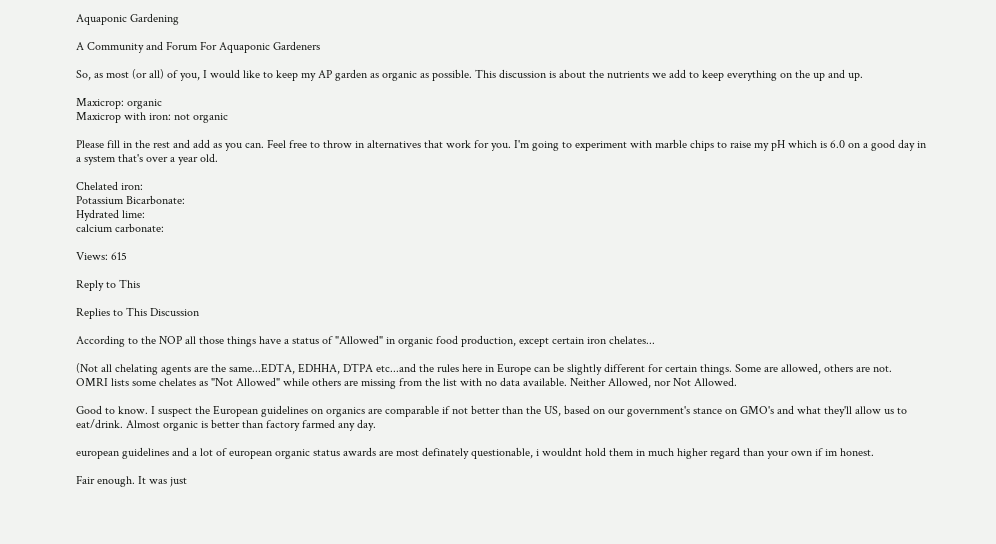Aquaponic Gardening

A Community and Forum For Aquaponic Gardeners

So, as most (or all) of you, I would like to keep my AP garden as organic as possible. This discussion is about the nutrients we add to keep everything on the up and up.

Maxicrop: organic
Maxicrop with iron: not organic

Please fill in the rest and add as you can. Feel free to throw in alternatives that work for you. I'm going to experiment with marble chips to raise my pH which is 6.0 on a good day in a system that's over a year old.

Chelated iron:
Potassium Bicarbonate:
Hydrated lime:
calcium carbonate:

Views: 615

Reply to This

Replies to This Discussion

According to the NOP all those things have a status of "Allowed" in organic food production, except certain iron chelates...

(Not all chelating agents are the same...EDTA, EDHHA, DTPA etc...and the rules here in Europe can be slightly different for certain things. Some are allowed, others are not. OMRI lists some chelates as "Not Allowed" while others are missing from the list with no data available. Neither Allowed, nor Not Allowed.

Good to know. I suspect the European guidelines on organics are comparable if not better than the US, based on our government's stance on GMO's and what they'll allow us to eat/drink. Almost organic is better than factory farmed any day.

european guidelines and a lot of european organic status awards are most definately questionable, i wouldnt hold them in much higher regard than your own if im honest.

Fair enough. It was just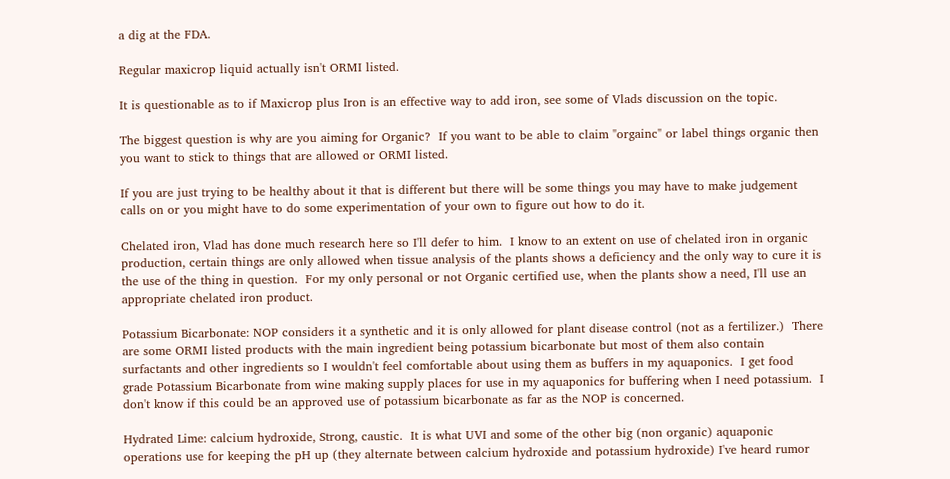a dig at the FDA.

Regular maxicrop liquid actually isn't ORMI listed.

It is questionable as to if Maxicrop plus Iron is an effective way to add iron, see some of Vlads discussion on the topic.

The biggest question is why are you aiming for Organic?  If you want to be able to claim "orgainc" or label things organic then you want to stick to things that are allowed or ORMI listed.

If you are just trying to be healthy about it that is different but there will be some things you may have to make judgement calls on or you might have to do some experimentation of your own to figure out how to do it.

Chelated iron, Vlad has done much research here so I'll defer to him.  I know to an extent on use of chelated iron in organic production, certain things are only allowed when tissue analysis of the plants shows a deficiency and the only way to cure it is the use of the thing in question.  For my only personal or not Organic certified use, when the plants show a need, I'll use an appropriate chelated iron product.

Potassium Bicarbonate: NOP considers it a synthetic and it is only allowed for plant disease control (not as a fertilizer.)  There are some ORMI listed products with the main ingredient being potassium bicarbonate but most of them also contain surfactants and other ingredients so I wouldn't feel comfortable about using them as buffers in my aquaponics.  I get food grade Potassium Bicarbonate from wine making supply places for use in my aquaponics for buffering when I need potassium.  I don't know if this could be an approved use of potassium bicarbonate as far as the NOP is concerned.

Hydrated Lime: calcium hydroxide, Strong, caustic.  It is what UVI and some of the other big (non organic) aquaponic operations use for keeping the pH up (they alternate between calcium hydroxide and potassium hydroxide) I've heard rumor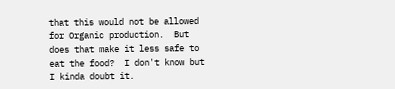that this would not be allowed for Organic production.  But does that make it less safe to eat the food?  I don't know but I kinda doubt it.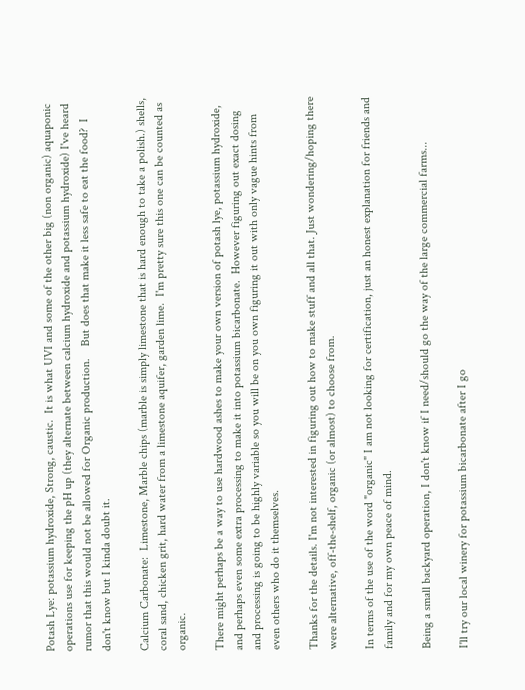Potash Lye: potassium hydroxide, Strong, caustic.  It is what UVI and some of the other big (non organic) aquaponic operations use for keeping the pH up (they alternate between calcium hydroxide and potassium hydroxide) I've heard rumor that this would not be allowed for Organic production.    But does that make it less safe to eat the food?  I don't know but I kinda doubt it.

Calcium Carbonate:  Limestone, Marble chips (marble is simply limestone that is hard enough to take a polish.) shells, coral sand, chicken grit, hard water from a limestone aquifer, garden lime.  I'm pretty sure this one can be counted as organic.

There might perhaps be a way to use hardwood ashes to make your own version of potash lye, potassium hydroxide, and perhaps even some extra processing to make it into potassium bicarbonate.  However figuring out exact dosing and processing is going to be highly variable so you will be on you own figuring it out with only vague hints from even others who do it themselves.

Thanks for the details. I'm not interested in figuring out how to make stuff and all that. Just wondering/hoping there were alternative, off-the-shelf, organic (or almost) to choose from.

In terms of the use of the word "organic" I am not looking for certification, just an honest explanation for friends and family and for my own peace of mind.

Being a small backyard operation, I don't know if I need/should go the way of the large commercial farms...

I'll try our local winery for potassium bicarbonate after I go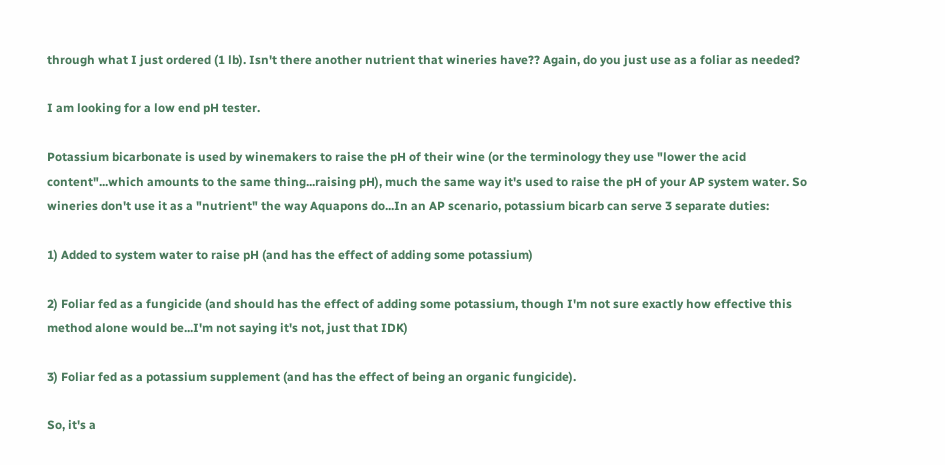through what I just ordered (1 lb). Isn't there another nutrient that wineries have?? Again, do you just use as a foliar as needed?

I am looking for a low end pH tester.

Potassium bicarbonate is used by winemakers to raise the pH of their wine (or the terminology they use "lower the acid content"...which amounts to the same thing...raising pH), much the same way it's used to raise the pH of your AP system water. So wineries don't use it as a "nutrient" the way Aquapons do...In an AP scenario, potassium bicarb can serve 3 separate duties:

1) Added to system water to raise pH (and has the effect of adding some potassium)

2) Foliar fed as a fungicide (and should has the effect of adding some potassium, though I'm not sure exactly how effective this method alone would be...I'm not saying it's not, just that IDK)

3) Foliar fed as a potassium supplement (and has the effect of being an organic fungicide).

So, it's a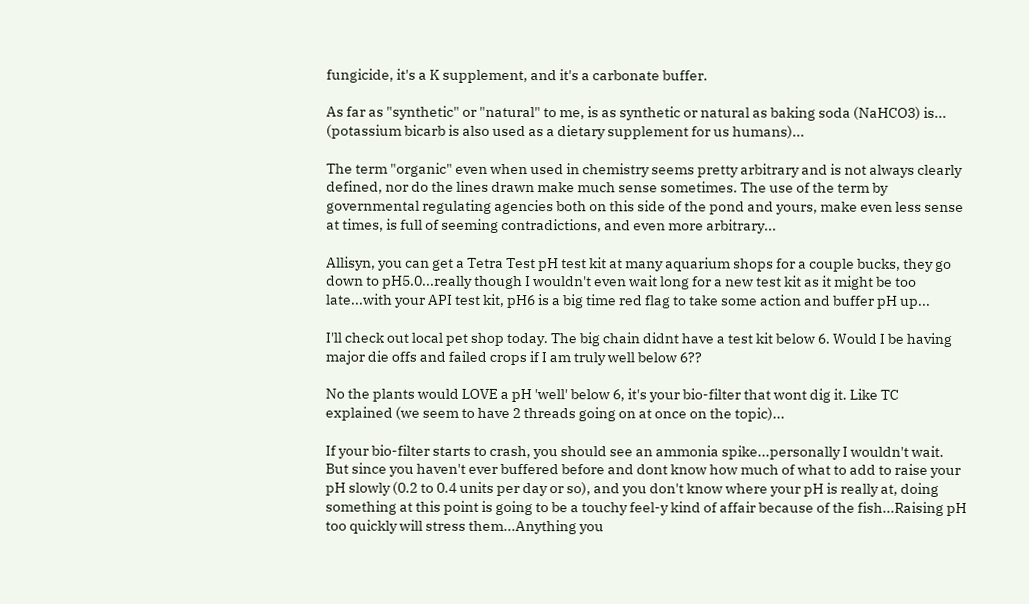fungicide, it's a K supplement, and it's a carbonate buffer.

As far as "synthetic" or "natural" to me, is as synthetic or natural as baking soda (NaHCO3) is... (potassium bicarb is also used as a dietary supplement for us humans)...

The term "organic" even when used in chemistry seems pretty arbitrary and is not always clearly defined, nor do the lines drawn make much sense sometimes. The use of the term by governmental regulating agencies both on this side of the pond and yours, make even less sense at times, is full of seeming contradictions, and even more arbitrary...

Allisyn, you can get a Tetra Test pH test kit at many aquarium shops for a couple bucks, they go down to pH5.0...really though I wouldn't even wait long for a new test kit as it might be too late...with your API test kit, pH6 is a big time red flag to take some action and buffer pH up...

I'll check out local pet shop today. The big chain didnt have a test kit below 6. Would I be having major die offs and failed crops if I am truly well below 6??

No the plants would LOVE a pH 'well' below 6, it's your bio-filter that wont dig it. Like TC explained (we seem to have 2 threads going on at once on the topic)...

If your bio-filter starts to crash, you should see an ammonia spike...personally I wouldn't wait. But since you haven't ever buffered before and dont know how much of what to add to raise your pH slowly (0.2 to 0.4 units per day or so), and you don't know where your pH is really at, doing something at this point is going to be a touchy feel-y kind of affair because of the fish...Raising pH too quickly will stress them...Anything you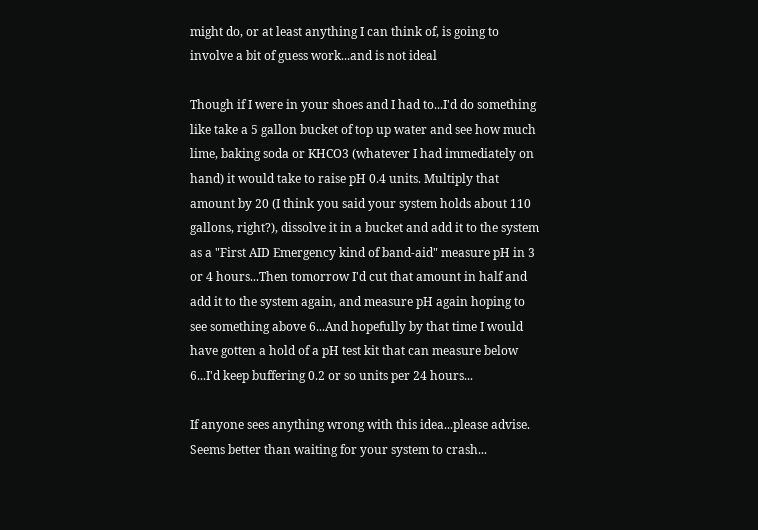might do, or at least anything I can think of, is going to involve a bit of guess work...and is not ideal

Though if I were in your shoes and I had to...I'd do something like take a 5 gallon bucket of top up water and see how much lime, baking soda or KHCO3 (whatever I had immediately on hand) it would take to raise pH 0.4 units. Multiply that amount by 20 (I think you said your system holds about 110 gallons, right?), dissolve it in a bucket and add it to the system as a "First AID Emergency kind of band-aid" measure pH in 3 or 4 hours...Then tomorrow I'd cut that amount in half and add it to the system again, and measure pH again hoping to see something above 6...And hopefully by that time I would have gotten a hold of a pH test kit that can measure below 6...I'd keep buffering 0.2 or so units per 24 hours...

If anyone sees anything wrong with this idea...please advise. Seems better than waiting for your system to crash...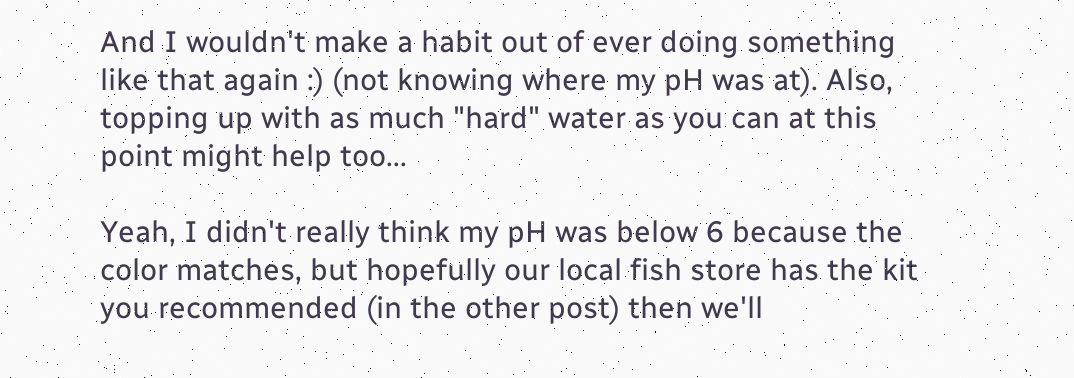And I wouldn't make a habit out of ever doing something like that again :) (not knowing where my pH was at). Also, topping up with as much "hard" water as you can at this point might help too...

Yeah, I didn't really think my pH was below 6 because the color matches, but hopefully our local fish store has the kit you recommended (in the other post) then we'll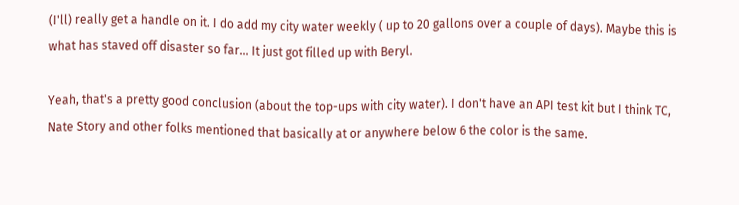(I'll) really get a handle on it. I do add my city water weekly ( up to 20 gallons over a couple of days). Maybe this is what has staved off disaster so far... It just got filled up with Beryl.

Yeah, that's a pretty good conclusion (about the top-ups with city water). I don't have an API test kit but I think TC, Nate Story and other folks mentioned that basically at or anywhere below 6 the color is the same.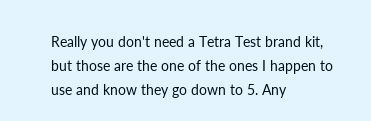Really you don't need a Tetra Test brand kit, but those are the one of the ones I happen to use and know they go down to 5. Any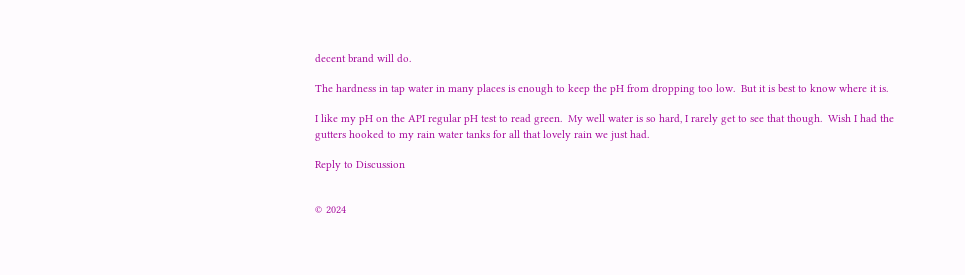decent brand will do.

The hardness in tap water in many places is enough to keep the pH from dropping too low.  But it is best to know where it is.

I like my pH on the API regular pH test to read green.  My well water is so hard, I rarely get to see that though.  Wish I had the gutters hooked to my rain water tanks for all that lovely rain we just had.

Reply to Discussion


© 2024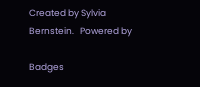Created by Sylvia Bernstein.   Powered by

Badges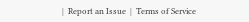|  Report an Issue  |  Terms of Service